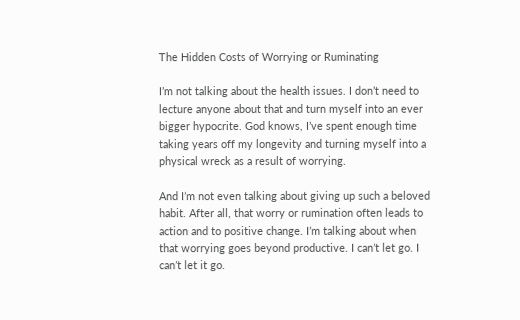The Hidden Costs of Worrying or Ruminating

I’m not talking about the health issues. I don’t need to lecture anyone about that and turn myself into an ever bigger hypocrite. God knows, I’ve spent enough time taking years off my longevity and turning myself into a physical wreck as a result of worrying.

And I’m not even talking about giving up such a beloved habit. After all, that worry or rumination often leads to action and to positive change. I’m talking about when that worrying goes beyond productive. I can’t let go. I can’t let it go.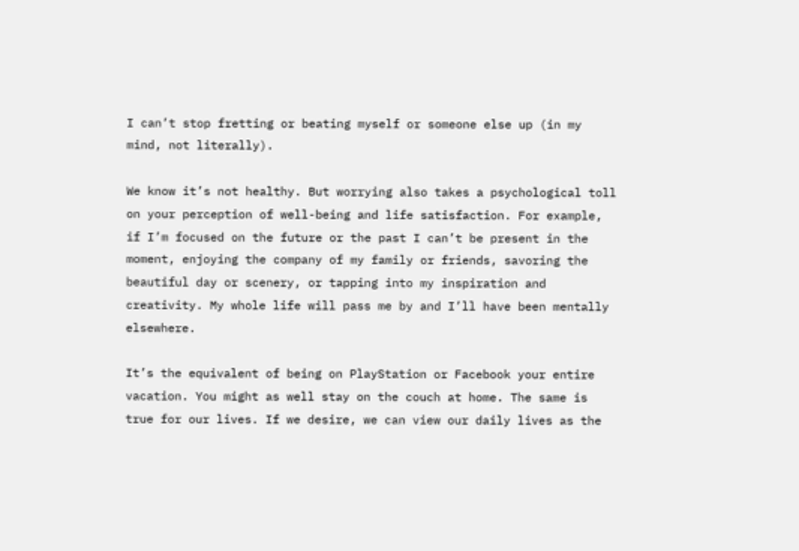I can’t stop fretting or beating myself or someone else up (in my mind, not literally).

We know it’s not healthy. But worrying also takes a psychological toll on your perception of well-being and life satisfaction. For example, if I’m focused on the future or the past I can’t be present in the moment, enjoying the company of my family or friends, savoring the beautiful day or scenery, or tapping into my inspiration and creativity. My whole life will pass me by and I’ll have been mentally elsewhere.

It’s the equivalent of being on PlayStation or Facebook your entire vacation. You might as well stay on the couch at home. The same is true for our lives. If we desire, we can view our daily lives as the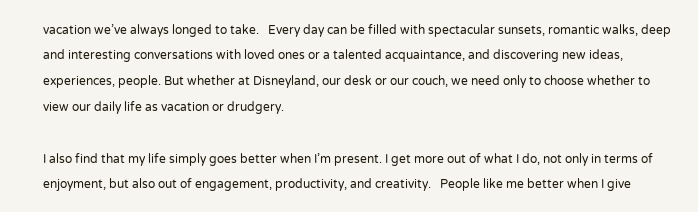vacation we’ve always longed to take.   Every day can be filled with spectacular sunsets, romantic walks, deep and interesting conversations with loved ones or a talented acquaintance, and discovering new ideas, experiences, people. But whether at Disneyland, our desk or our couch, we need only to choose whether to view our daily life as vacation or drudgery.

I also find that my life simply goes better when I’m present. I get more out of what I do, not only in terms of enjoyment, but also out of engagement, productivity, and creativity.   People like me better when I give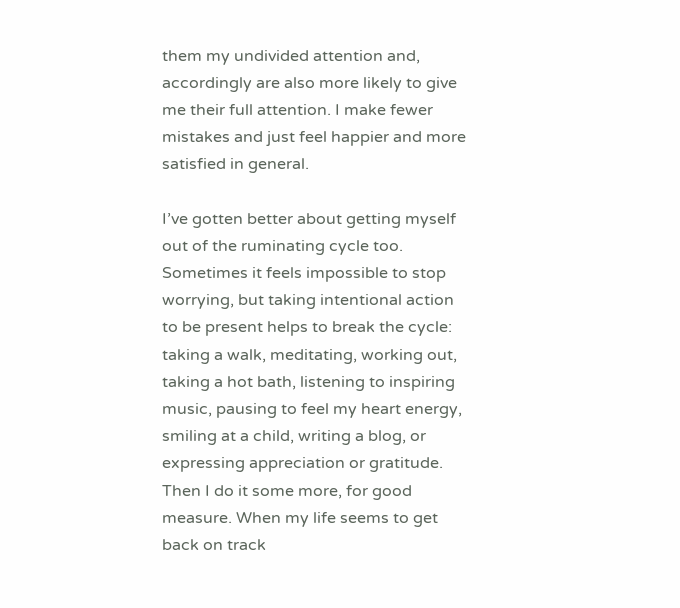them my undivided attention and, accordingly are also more likely to give me their full attention. I make fewer mistakes and just feel happier and more satisfied in general.

I’ve gotten better about getting myself out of the ruminating cycle too. Sometimes it feels impossible to stop worrying, but taking intentional action to be present helps to break the cycle: taking a walk, meditating, working out, taking a hot bath, listening to inspiring music, pausing to feel my heart energy, smiling at a child, writing a blog, or expressing appreciation or gratitude. Then I do it some more, for good measure. When my life seems to get back on track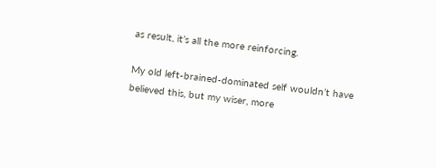as result, it’s all the more reinforcing.

My old left-brained-dominated self wouldn’t have believed this, but my wiser, more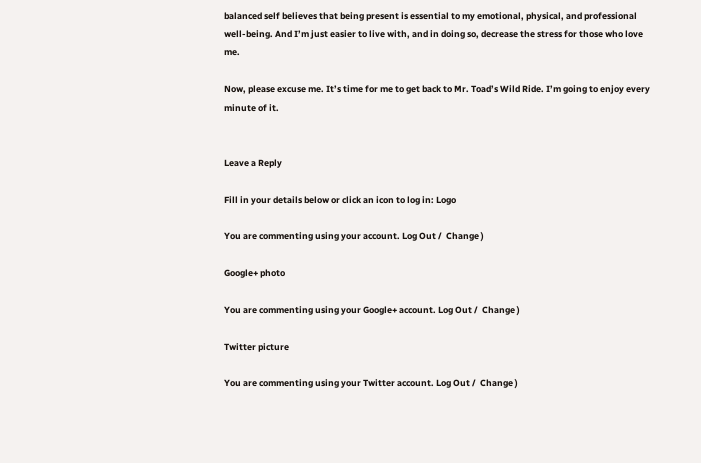balanced self believes that being present is essential to my emotional, physical, and professional well-being. And I’m just easier to live with, and in doing so, decrease the stress for those who love me.

Now, please excuse me. It’s time for me to get back to Mr. Toad’s Wild Ride. I’m going to enjoy every minute of it.


Leave a Reply

Fill in your details below or click an icon to log in: Logo

You are commenting using your account. Log Out /  Change )

Google+ photo

You are commenting using your Google+ account. Log Out /  Change )

Twitter picture

You are commenting using your Twitter account. Log Out /  Change )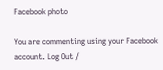Facebook photo

You are commenting using your Facebook account. Log Out /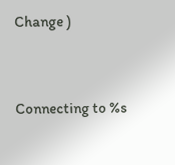Change )


Connecting to %s